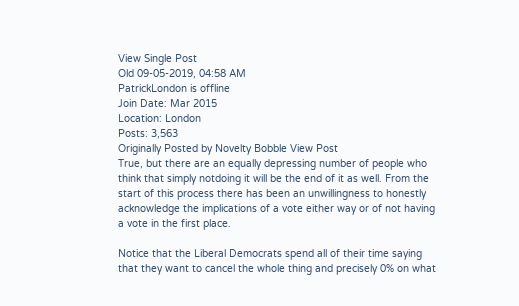View Single Post
Old 09-05-2019, 04:58 AM
PatrickLondon is offline
Join Date: Mar 2015
Location: London
Posts: 3,563
Originally Posted by Novelty Bobble View Post
True, but there are an equally depressing number of people who think that simply notdoing it will be the end of it as well. From the start of this process there has been an unwillingness to honestly acknowledge the implications of a vote either way or of not having a vote in the first place.

Notice that the Liberal Democrats spend all of their time saying that they want to cancel the whole thing and precisely 0% on what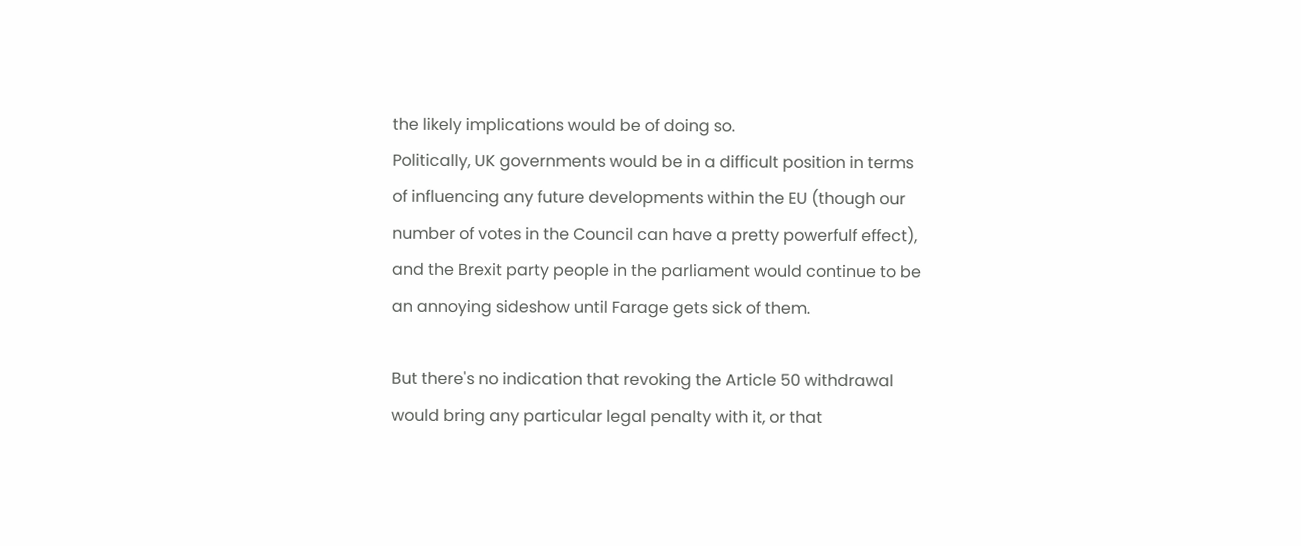the likely implications would be of doing so.
Politically, UK governments would be in a difficult position in terms of influencing any future developments within the EU (though our number of votes in the Council can have a pretty powerfulf effect), and the Brexit party people in the parliament would continue to be an annoying sideshow until Farage gets sick of them.

But there's no indication that revoking the Article 50 withdrawal would bring any particular legal penalty with it, or that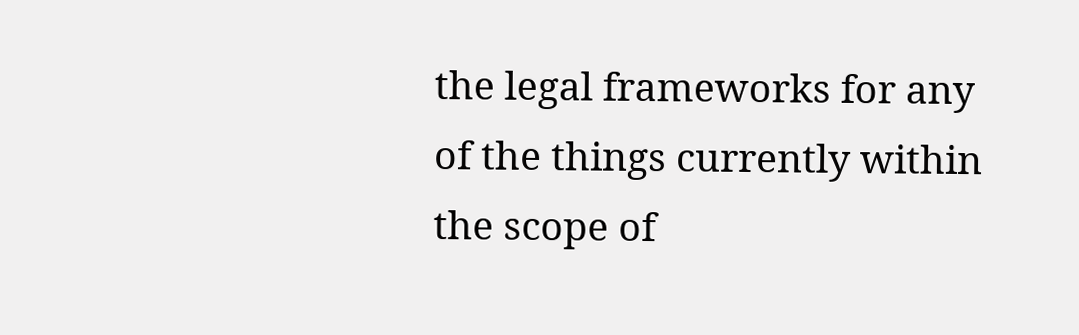the legal frameworks for any of the things currently within the scope of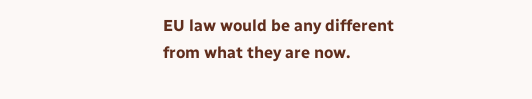EU law would be any different from what they are now.